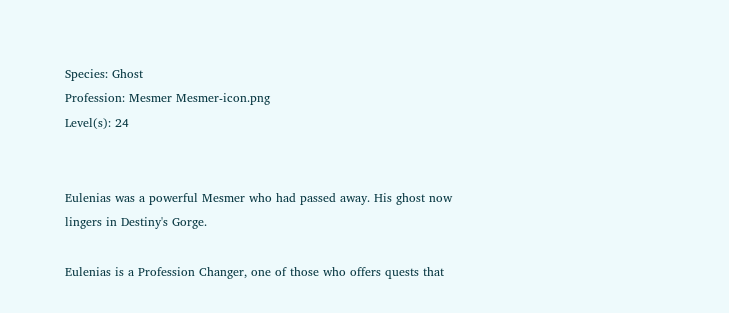Species: Ghost
Profession: Mesmer Mesmer-icon.png
Level(s): 24


Eulenias was a powerful Mesmer who had passed away. His ghost now lingers in Destiny's Gorge.

Eulenias is a Profession Changer, one of those who offers quests that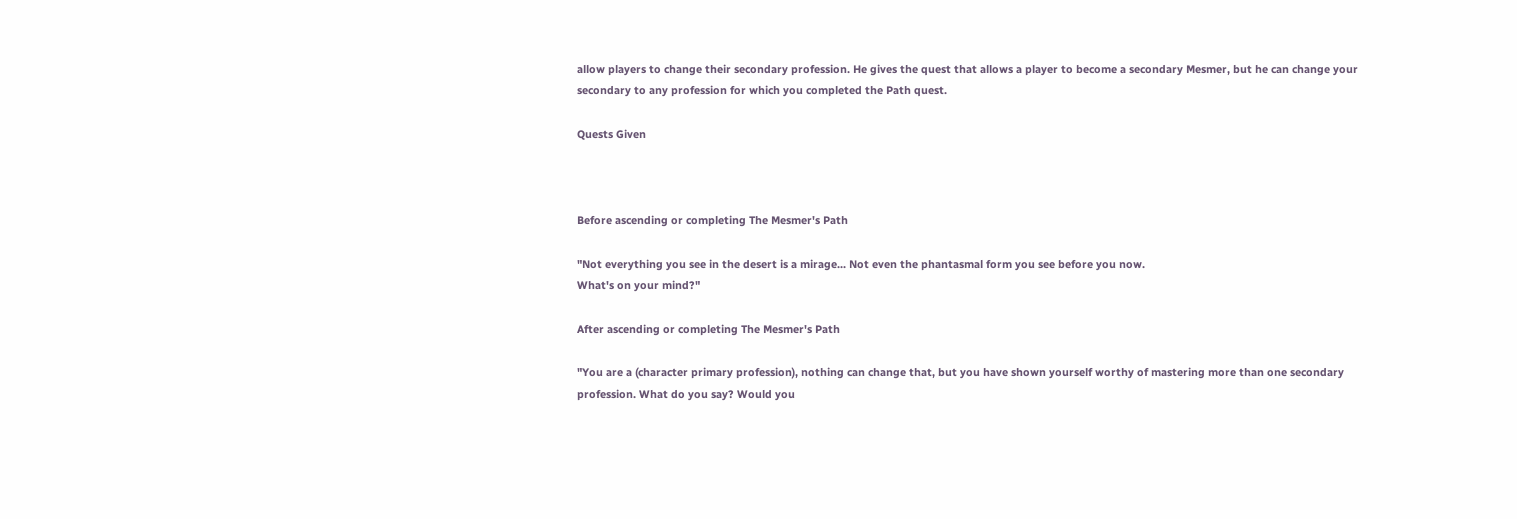allow players to change their secondary profession. He gives the quest that allows a player to become a secondary Mesmer, but he can change your secondary to any profession for which you completed the Path quest.

Quests Given



Before ascending or completing The Mesmer's Path

"Not everything you see in the desert is a mirage... Not even the phantasmal form you see before you now.
What's on your mind?"

After ascending or completing The Mesmer's Path

"You are a (character primary profession), nothing can change that, but you have shown yourself worthy of mastering more than one secondary profession. What do you say? Would you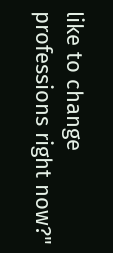like to change professions right now?"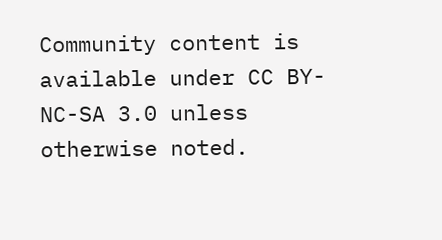Community content is available under CC BY-NC-SA 3.0 unless otherwise noted.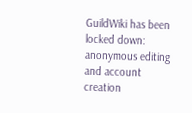GuildWiki has been locked down: anonymous editing and account creation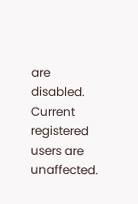are disabled. Current registered users are unaffected.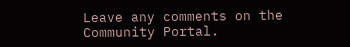Leave any comments on the Community Portal.